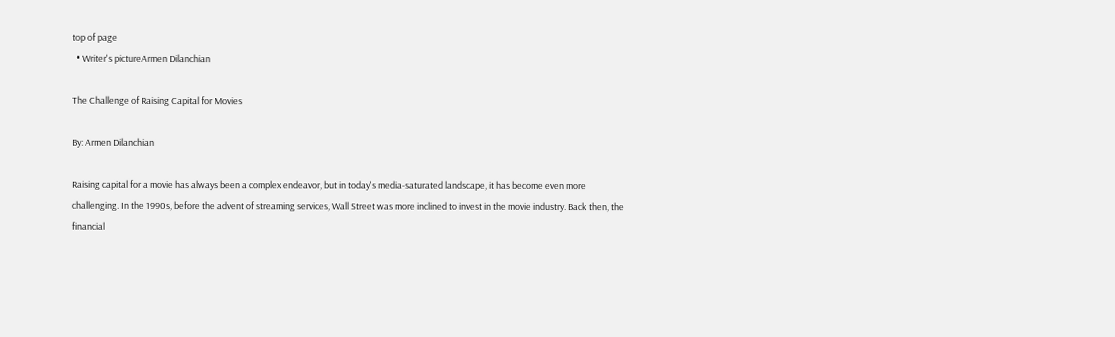top of page
  • Writer's pictureArmen Dilanchian

The Challenge of Raising Capital for Movies

By: Armen Dilanchian

Raising capital for a movie has always been a complex endeavor, but in today's media-saturated landscape, it has become even more challenging. In the 1990s, before the advent of streaming services, Wall Street was more inclined to invest in the movie industry. Back then, the financial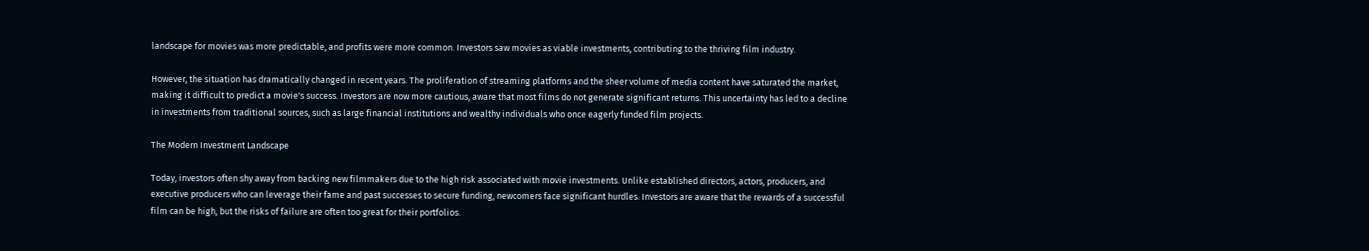landscape for movies was more predictable, and profits were more common. Investors saw movies as viable investments, contributing to the thriving film industry.

However, the situation has dramatically changed in recent years. The proliferation of streaming platforms and the sheer volume of media content have saturated the market, making it difficult to predict a movie's success. Investors are now more cautious, aware that most films do not generate significant returns. This uncertainty has led to a decline in investments from traditional sources, such as large financial institutions and wealthy individuals who once eagerly funded film projects.

The Modern Investment Landscape

Today, investors often shy away from backing new filmmakers due to the high risk associated with movie investments. Unlike established directors, actors, producers, and executive producers who can leverage their fame and past successes to secure funding, newcomers face significant hurdles. Investors are aware that the rewards of a successful film can be high, but the risks of failure are often too great for their portfolios.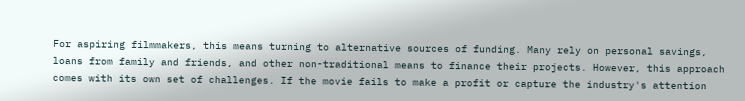For aspiring filmmakers, this means turning to alternative sources of funding. Many rely on personal savings, loans from family and friends, and other non-traditional means to finance their projects. However, this approach comes with its own set of challenges. If the movie fails to make a profit or capture the industry's attention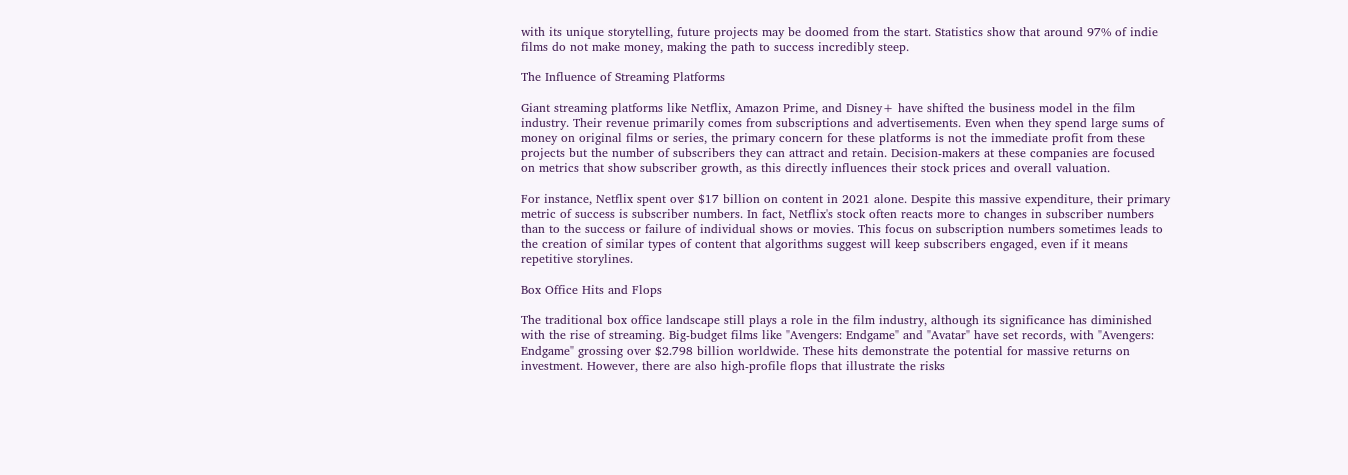with its unique storytelling, future projects may be doomed from the start. Statistics show that around 97% of indie films do not make money, making the path to success incredibly steep.

The Influence of Streaming Platforms

Giant streaming platforms like Netflix, Amazon Prime, and Disney+ have shifted the business model in the film industry. Their revenue primarily comes from subscriptions and advertisements. Even when they spend large sums of money on original films or series, the primary concern for these platforms is not the immediate profit from these projects but the number of subscribers they can attract and retain. Decision-makers at these companies are focused on metrics that show subscriber growth, as this directly influences their stock prices and overall valuation.

For instance, Netflix spent over $17 billion on content in 2021 alone. Despite this massive expenditure, their primary metric of success is subscriber numbers. In fact, Netflix's stock often reacts more to changes in subscriber numbers than to the success or failure of individual shows or movies. This focus on subscription numbers sometimes leads to the creation of similar types of content that algorithms suggest will keep subscribers engaged, even if it means repetitive storylines.

Box Office Hits and Flops

The traditional box office landscape still plays a role in the film industry, although its significance has diminished with the rise of streaming. Big-budget films like "Avengers: Endgame" and "Avatar" have set records, with "Avengers: Endgame" grossing over $2.798 billion worldwide. These hits demonstrate the potential for massive returns on investment. However, there are also high-profile flops that illustrate the risks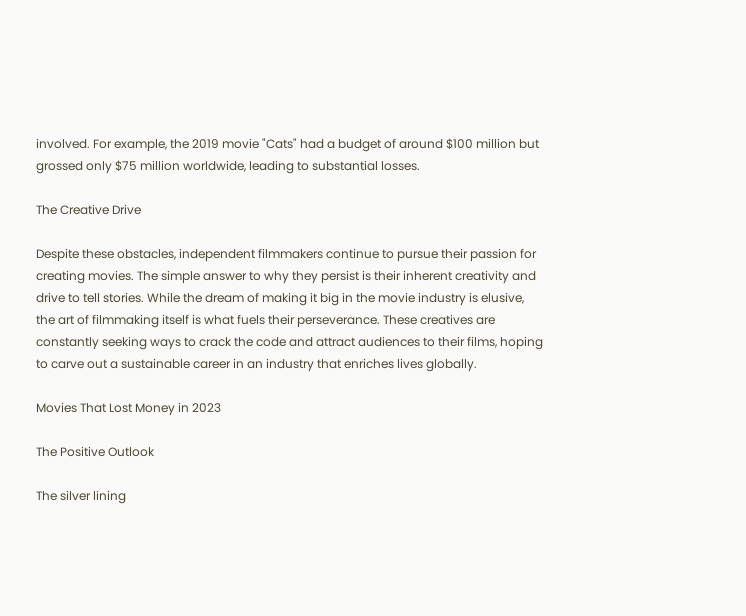involved. For example, the 2019 movie "Cats" had a budget of around $100 million but grossed only $75 million worldwide, leading to substantial losses.

The Creative Drive

Despite these obstacles, independent filmmakers continue to pursue their passion for creating movies. The simple answer to why they persist is their inherent creativity and drive to tell stories. While the dream of making it big in the movie industry is elusive, the art of filmmaking itself is what fuels their perseverance. These creatives are constantly seeking ways to crack the code and attract audiences to their films, hoping to carve out a sustainable career in an industry that enriches lives globally.

Movies That Lost Money in 2023

The Positive Outlook

The silver lining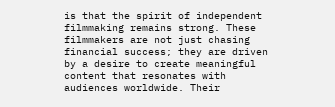is that the spirit of independent filmmaking remains strong. These filmmakers are not just chasing financial success; they are driven by a desire to create meaningful content that resonates with audiences worldwide. Their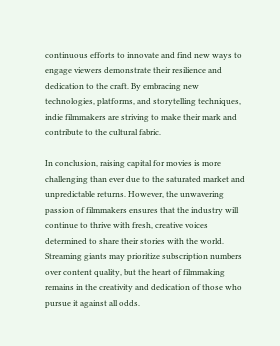continuous efforts to innovate and find new ways to engage viewers demonstrate their resilience and dedication to the craft. By embracing new technologies, platforms, and storytelling techniques, indie filmmakers are striving to make their mark and contribute to the cultural fabric.

In conclusion, raising capital for movies is more challenging than ever due to the saturated market and unpredictable returns. However, the unwavering passion of filmmakers ensures that the industry will continue to thrive with fresh, creative voices determined to share their stories with the world. Streaming giants may prioritize subscription numbers over content quality, but the heart of filmmaking remains in the creativity and dedication of those who pursue it against all odds.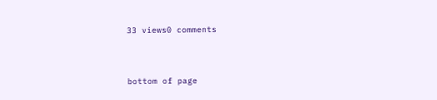33 views0 comments


bottom of page